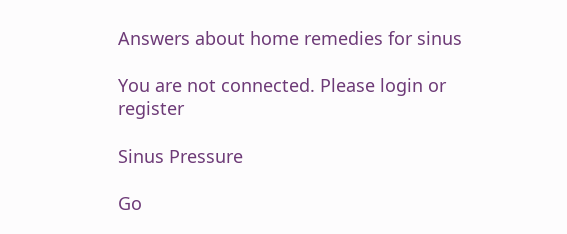Answers about home remedies for sinus

You are not connected. Please login or register

Sinus Pressure

Go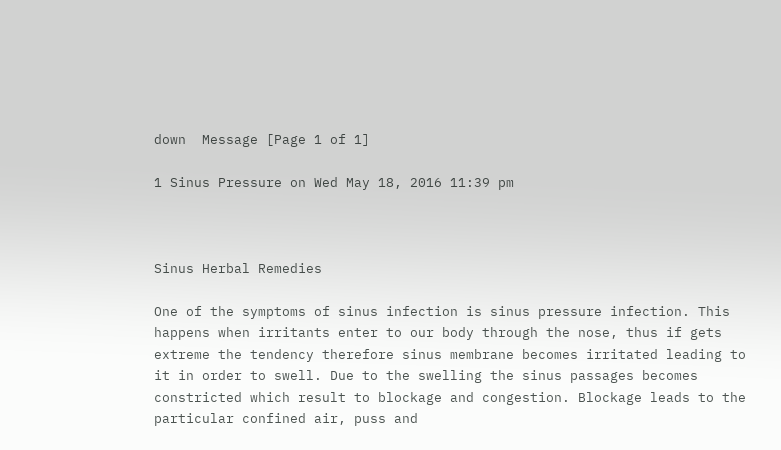down  Message [Page 1 of 1]

1 Sinus Pressure on Wed May 18, 2016 11:39 pm



Sinus Herbal Remedies

One of the symptoms of sinus infection is sinus pressure infection. This happens when irritants enter to our body through the nose, thus if gets extreme the tendency therefore sinus membrane becomes irritated leading to it in order to swell. Due to the swelling the sinus passages becomes constricted which result to blockage and congestion. Blockage leads to the particular confined air, puss and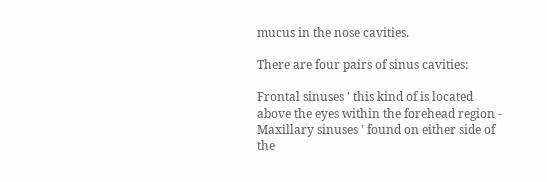mucus in the nose cavities.

There are four pairs of sinus cavities:

Frontal sinuses ' this kind of is located above the eyes within the forehead region - Maxillary sinuses ' found on either side of the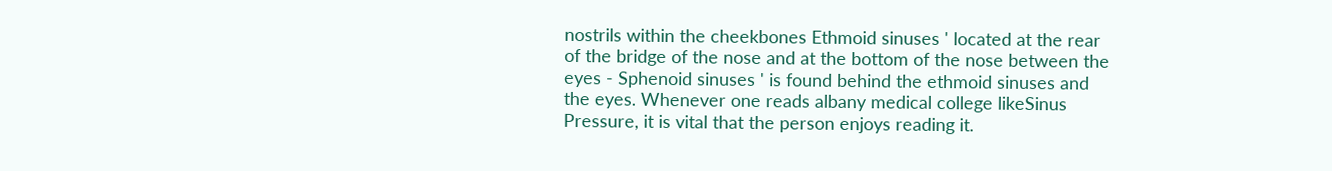nostrils within the cheekbones Ethmoid sinuses ' located at the rear of the bridge of the nose and at the bottom of the nose between the eyes - Sphenoid sinuses ' is found behind the ethmoid sinuses and the eyes. Whenever one reads albany medical college likeSinus Pressure, it is vital that the person enjoys reading it.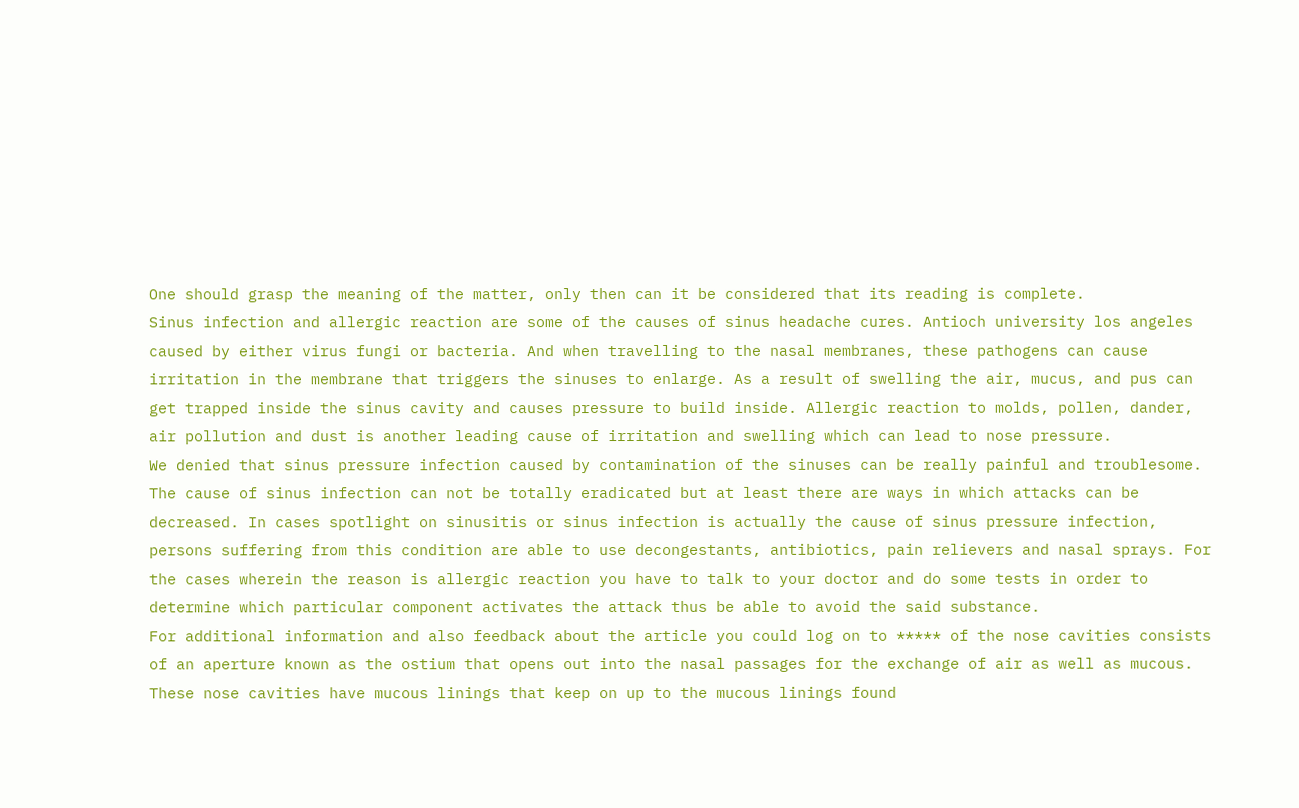One should grasp the meaning of the matter, only then can it be considered that its reading is complete.
Sinus infection and allergic reaction are some of the causes of sinus headache cures. Antioch university los angeles caused by either virus fungi or bacteria. And when travelling to the nasal membranes, these pathogens can cause irritation in the membrane that triggers the sinuses to enlarge. As a result of swelling the air, mucus, and pus can get trapped inside the sinus cavity and causes pressure to build inside. Allergic reaction to molds, pollen, dander, air pollution and dust is another leading cause of irritation and swelling which can lead to nose pressure.
We denied that sinus pressure infection caused by contamination of the sinuses can be really painful and troublesome. The cause of sinus infection can not be totally eradicated but at least there are ways in which attacks can be decreased. In cases spotlight on sinusitis or sinus infection is actually the cause of sinus pressure infection, persons suffering from this condition are able to use decongestants, antibiotics, pain relievers and nasal sprays. For the cases wherein the reason is allergic reaction you have to talk to your doctor and do some tests in order to determine which particular component activates the attack thus be able to avoid the said substance.
For additional information and also feedback about the article you could log on to ***** of the nose cavities consists of an aperture known as the ostium that opens out into the nasal passages for the exchange of air as well as mucous. These nose cavities have mucous linings that keep on up to the mucous linings found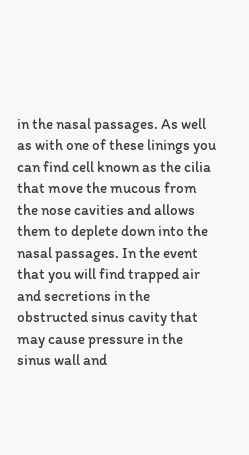in the nasal passages. As well as with one of these linings you can find cell known as the cilia that move the mucous from the nose cavities and allows them to deplete down into the nasal passages. In the event that you will find trapped air and secretions in the obstructed sinus cavity that may cause pressure in the sinus wall and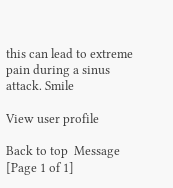this can lead to extreme pain during a sinus attack. Smile

View user profile

Back to top  Message [Page 1 of 1]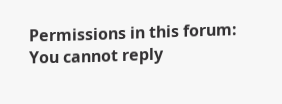Permissions in this forum:
You cannot reply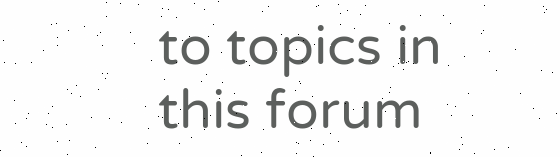to topics in this forum